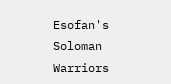Esofan's Soloman Warriors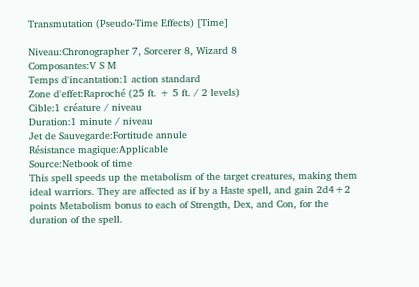Transmutation (Pseudo-Time Effects) [Time]

Niveau:Chronographer 7, Sorcerer 8, Wizard 8
Composantes:V S M
Temps d'incantation:1 action standard
Zone d'effet:Raproché (25 ft. + 5 ft. / 2 levels)
Cible:1 créature / niveau
Duration:1 minute / niveau
Jet de Sauvegarde:Fortitude annule
Résistance magique:Applicable
Source:Netbook of time
This spell speeds up the metabolism of the target creatures, making them ideal warriors. They are affected as if by a Haste spell, and gain 2d4+2 points Metabolism bonus to each of Strength, Dex, and Con, for the duration of the spell.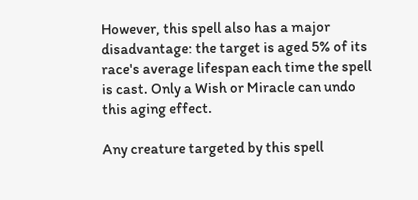However, this spell also has a major disadvantage: the target is aged 5% of its race's average lifespan each time the spell is cast. Only a Wish or Miracle can undo this aging effect.

Any creature targeted by this spell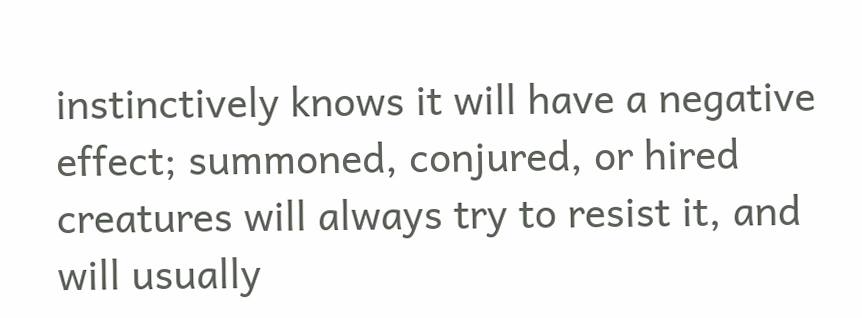instinctively knows it will have a negative effect; summoned, conjured, or hired creatures will always try to resist it, and will usually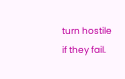turn hostile if they fail.